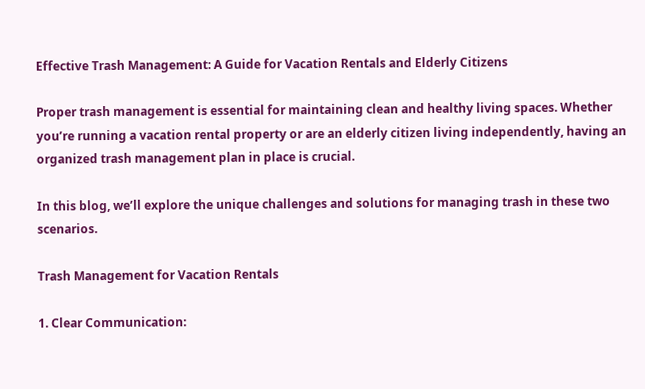Effective Trash Management: A Guide for Vacation Rentals and Elderly Citizens

Proper trash management is essential for maintaining clean and healthy living spaces. Whether you’re running a vacation rental property or are an elderly citizen living independently, having an organized trash management plan in place is crucial.

In this blog, we’ll explore the unique challenges and solutions for managing trash in these two scenarios.

Trash Management for Vacation Rentals

1. Clear Communication: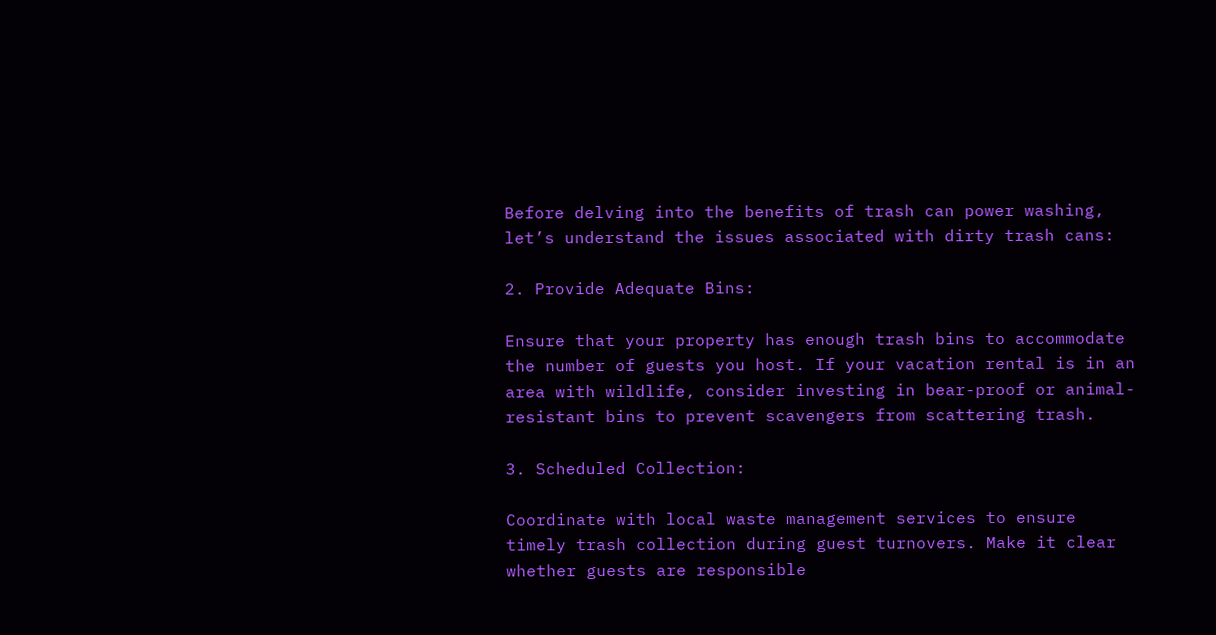Before delving into the benefits of trash can power washing, let’s understand the issues associated with dirty trash cans:

2. Provide Adequate Bins:

Ensure that your property has enough trash bins to accommodate the number of guests you host. If your vacation rental is in an area with wildlife, consider investing in bear-proof or animal-resistant bins to prevent scavengers from scattering trash.

3. Scheduled Collection:

Coordinate with local waste management services to ensure timely trash collection during guest turnovers. Make it clear whether guests are responsible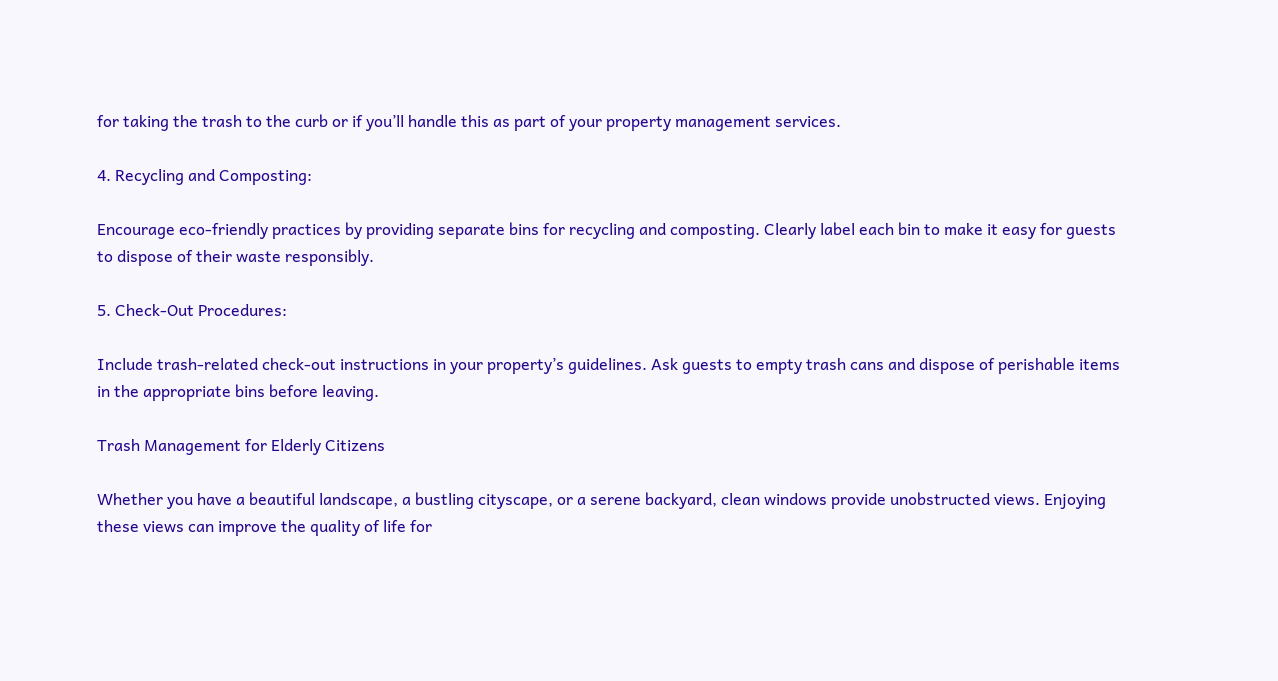for taking the trash to the curb or if you’ll handle this as part of your property management services.

4. Recycling and Composting:

Encourage eco-friendly practices by providing separate bins for recycling and composting. Clearly label each bin to make it easy for guests to dispose of their waste responsibly.

5. Check-Out Procedures:

Include trash-related check-out instructions in your property’s guidelines. Ask guests to empty trash cans and dispose of perishable items in the appropriate bins before leaving.

Trash Management for Elderly Citizens

Whether you have a beautiful landscape, a bustling cityscape, or a serene backyard, clean windows provide unobstructed views. Enjoying these views can improve the quality of life for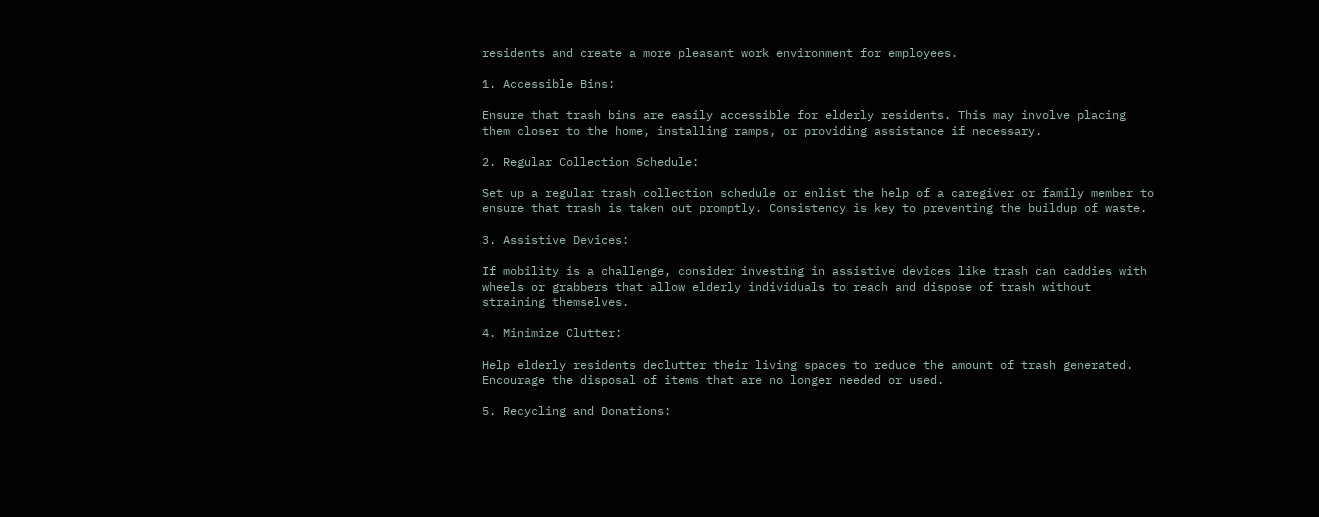residents and create a more pleasant work environment for employees.

1. Accessible Bins:

Ensure that trash bins are easily accessible for elderly residents. This may involve placing them closer to the home, installing ramps, or providing assistance if necessary.

2. Regular Collection Schedule:

Set up a regular trash collection schedule or enlist the help of a caregiver or family member to ensure that trash is taken out promptly. Consistency is key to preventing the buildup of waste.

3. Assistive Devices:

If mobility is a challenge, consider investing in assistive devices like trash can caddies with wheels or grabbers that allow elderly individuals to reach and dispose of trash without straining themselves.

4. Minimize Clutter:

Help elderly residents declutter their living spaces to reduce the amount of trash generated. Encourage the disposal of items that are no longer needed or used.

5. Recycling and Donations: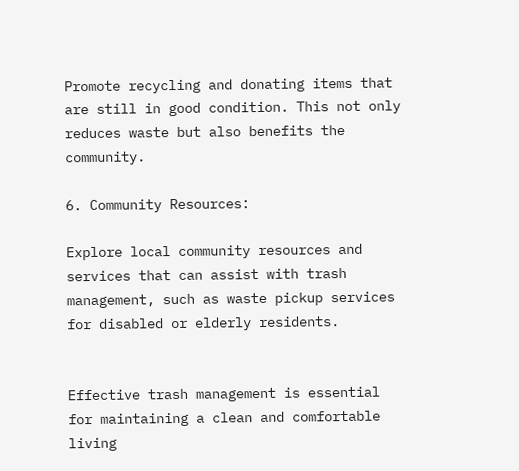Promote recycling and donating items that are still in good condition. This not only reduces waste but also benefits the community.

6. Community Resources:

Explore local community resources and services that can assist with trash management, such as waste pickup services for disabled or elderly residents.


Effective trash management is essential for maintaining a clean and comfortable living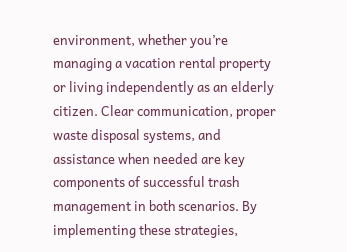environment, whether you’re managing a vacation rental property or living independently as an elderly citizen. Clear communication, proper waste disposal systems, and assistance when needed are key components of successful trash management in both scenarios. By implementing these strategies,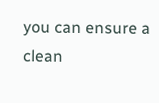you can ensure a clean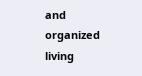and organized living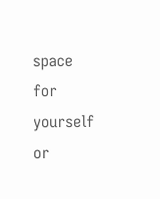space for yourself or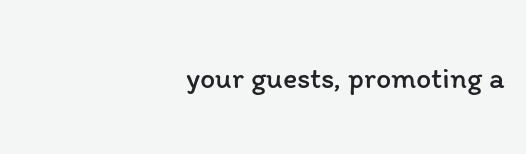your guests, promoting a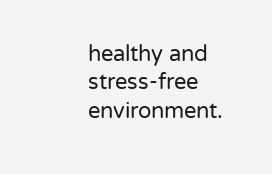healthy and stress-free environment.